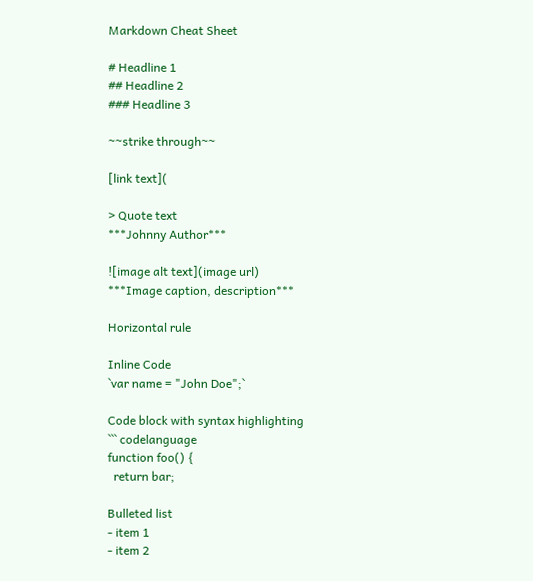Markdown Cheat Sheet

# Headline 1
## Headline 2
### Headline 3

~~strike through~~

[link text](

> Quote text
***Johnny Author***

![image alt text](image url)
***Image caption, description***

Horizontal rule

Inline Code
`var name = "John Doe";`

Code block with syntax highlighting
``` codelanguage
function foo() {
  return bar;

Bulleted list
- item 1
- item 2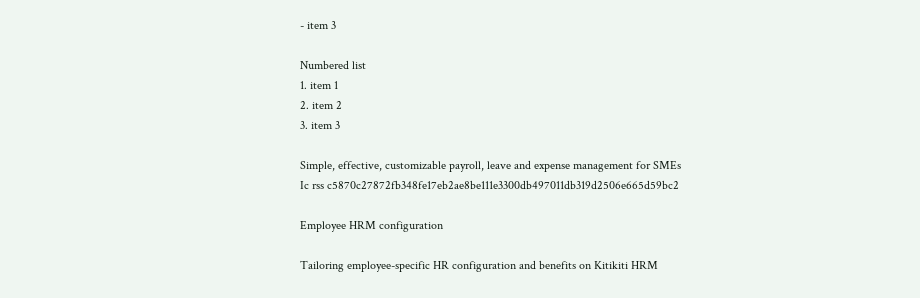- item 3

Numbered list
1. item 1
2. item 2
3. item 3

Simple, effective, customizable payroll, leave and expense management for SMEs
Ic rss c5870c27872fb348fe17eb2ae8be111e3300db497011db319d2506e665d59bc2

Employee HRM configuration

Tailoring employee-specific HR configuration and benefits on Kitikiti HRM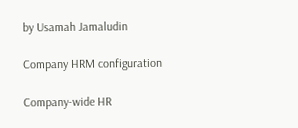by Usamah Jamaludin

Company HRM configuration

Company-wide HR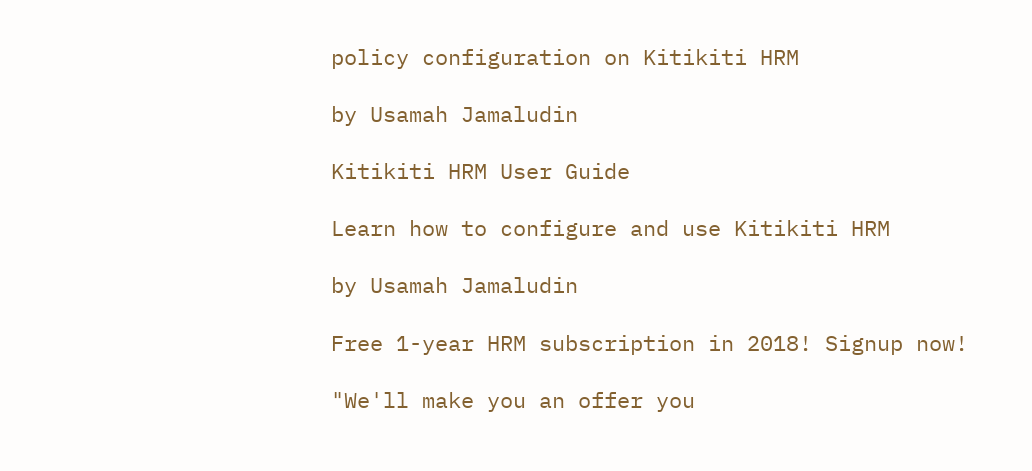policy configuration on Kitikiti HRM

by Usamah Jamaludin

Kitikiti HRM User Guide

Learn how to configure and use Kitikiti HRM

by Usamah Jamaludin

Free 1-year HRM subscription in 2018! Signup now!

"We'll make you an offer you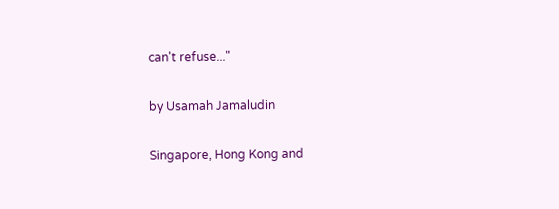can't refuse..."

by Usamah Jamaludin

Singapore, Hong Kong and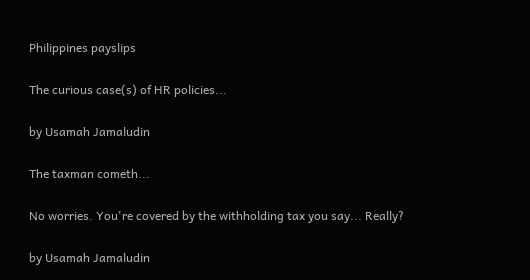Philippines payslips

The curious case(s) of HR policies...

by Usamah Jamaludin

The taxman cometh...

No worries. You're covered by the withholding tax you say... Really?

by Usamah Jamaludin